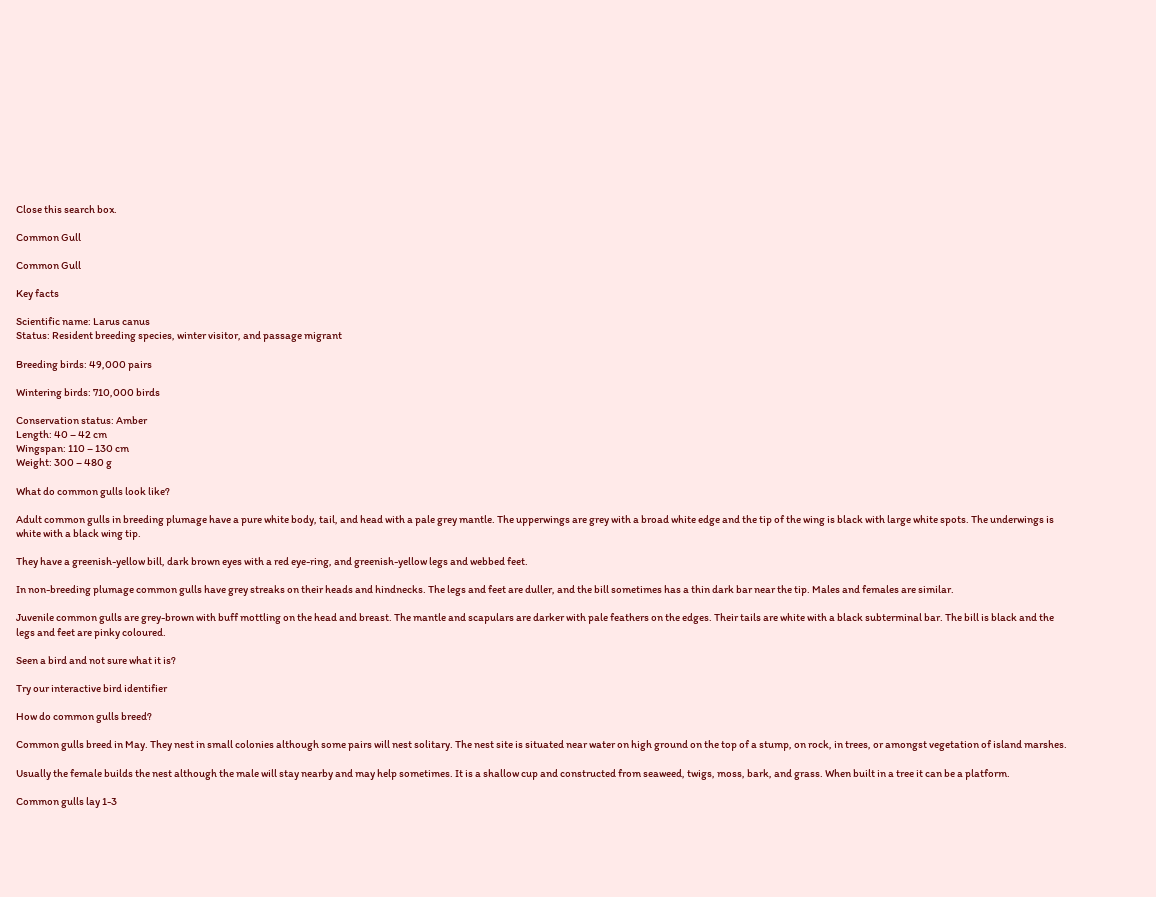Close this search box.

Common Gull

Common Gull

Key facts

Scientific name: Larus canus
Status: Resident breeding species, winter visitor, and passage migrant

Breeding birds: 49,000 pairs

Wintering birds: 710,000 birds

Conservation status: Amber
Length: 40 – 42 cm
Wingspan: 110 – 130 cm
Weight: 300 – 480 g

What do common gulls look like?

Adult common gulls in breeding plumage have a pure white body, tail, and head with a pale grey mantle. The upperwings are grey with a broad white edge and the tip of the wing is black with large white spots. The underwings is white with a black wing tip.

They have a greenish-yellow bill, dark brown eyes with a red eye-ring, and greenish-yellow legs and webbed feet.

In non-breeding plumage common gulls have grey streaks on their heads and hindnecks. The legs and feet are duller, and the bill sometimes has a thin dark bar near the tip. Males and females are similar.

Juvenile common gulls are grey-brown with buff mottling on the head and breast. The mantle and scapulars are darker with pale feathers on the edges. Their tails are white with a black subterminal bar. The bill is black and the legs and feet are pinky coloured.

Seen a bird and not sure what it is?

Try our interactive bird identifier

How do common gulls breed?

Common gulls breed in May. They nest in small colonies although some pairs will nest solitary. The nest site is situated near water on high ground on the top of a stump, on rock, in trees, or amongst vegetation of island marshes.

Usually the female builds the nest although the male will stay nearby and may help sometimes. It is a shallow cup and constructed from seaweed, twigs, moss, bark, and grass. When built in a tree it can be a platform.

Common gulls lay 1-3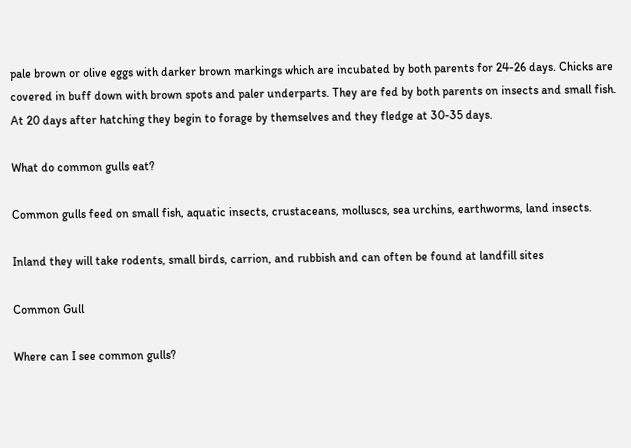pale brown or olive eggs with darker brown markings which are incubated by both parents for 24-26 days. Chicks are covered in buff down with brown spots and paler underparts. They are fed by both parents on insects and small fish. At 20 days after hatching they begin to forage by themselves and they fledge at 30-35 days.

What do common gulls eat?

Common gulls feed on small fish, aquatic insects, crustaceans, molluscs, sea urchins, earthworms, land insects.

Inland they will take rodents, small birds, carrion, and rubbish and can often be found at landfill sites

Common Gull

Where can I see common gulls?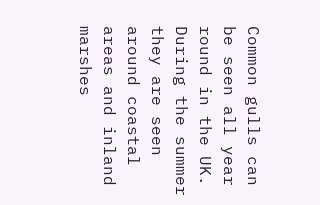Common gulls can be seen all year round in the UK. During the summer they are seen around coastal areas and inland marshes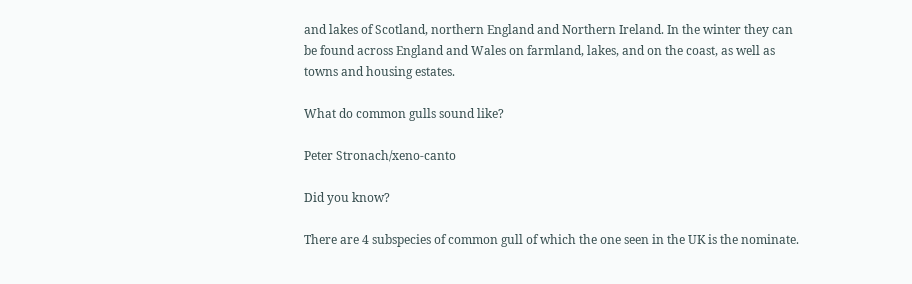and lakes of Scotland, northern England and Northern Ireland. In the winter they can be found across England and Wales on farmland, lakes, and on the coast, as well as towns and housing estates.

What do common gulls sound like?

Peter Stronach/xeno-canto

Did you know?

There are 4 subspecies of common gull of which the one seen in the UK is the nominate.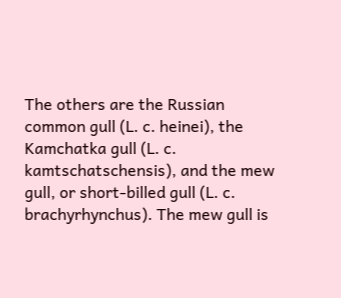The others are the Russian common gull (L. c. heinei), the Kamchatka gull (L. c. kamtschatschensis), and the mew gull, or short-billed gull (L. c. brachyrhynchus). The mew gull is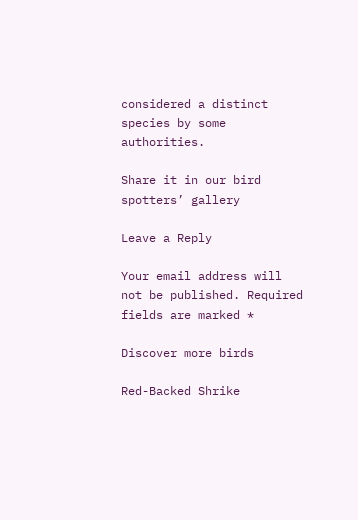considered a distinct species by some authorities.

Share it in our bird spotters’ gallery

Leave a Reply

Your email address will not be published. Required fields are marked *

Discover more birds

Red-Backed Shrike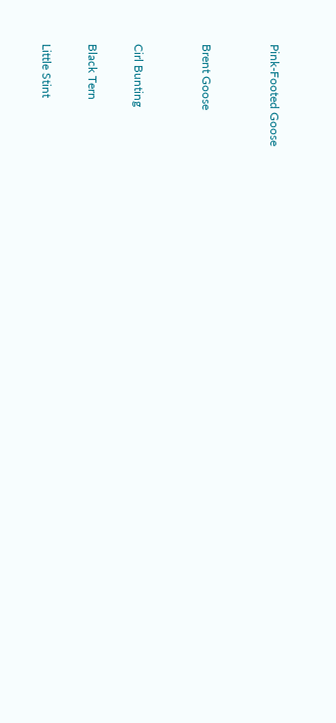Pink-Footed Goose


Brent Goose


Cirl Bunting

Black Tern

Little Stint